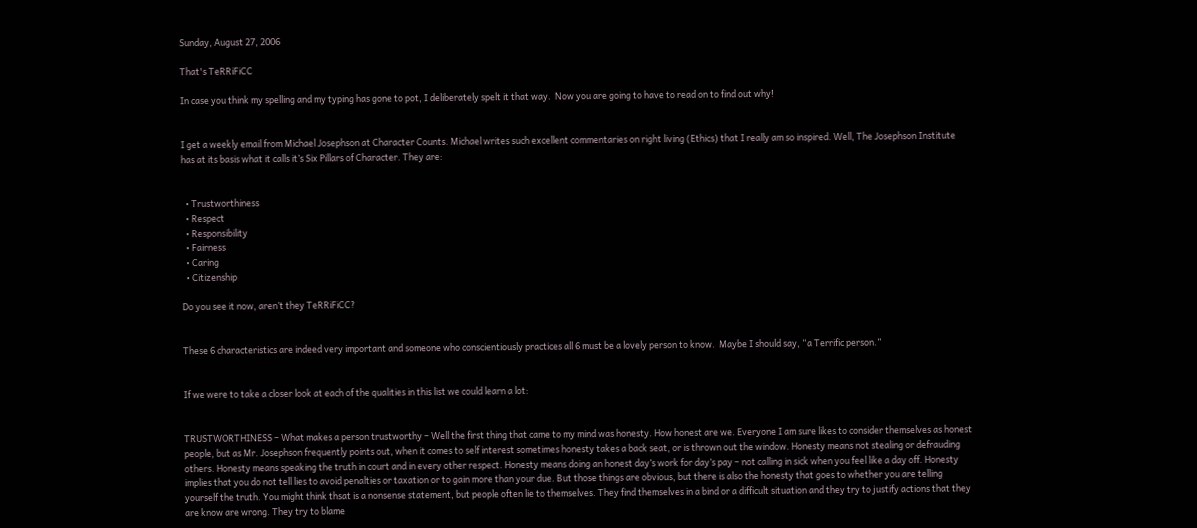Sunday, August 27, 2006

That's TeRRiFiCC

In case you think my spelling and my typing has gone to pot, I deliberately spelt it that way.  Now you are going to have to read on to find out why!


I get a weekly email from Michael Josephson at Character Counts. Michael writes such excellent commentaries on right living (Ethics) that I really am so inspired. Well, The Josephson Institute has at its basis what it calls it’s Six Pillars of Character. They are:


  • Trustworthiness
  • Respect
  • Responsibility
  • Fairness
  • Caring
  • Citizenship

Do you see it now, aren’t they TeRRiFiCC?


These 6 characteristics are indeed very important and someone who conscientiously practices all 6 must be a lovely person to know.  Maybe I should say, “a Terrific person.”


If we were to take a closer look at each of the qualities in this list we could learn a lot:


TRUSTWORTHINESS – What makes a person trustworthy – Well the first thing that came to my mind was honesty. How honest are we. Everyone I am sure likes to consider themselves as honest people, but as Mr. Josephson frequently points out, when it comes to self interest sometimes honesty takes a back seat, or is thrown out the window. Honesty means not stealing or defrauding others. Honesty means speaking the truth in court and in every other respect. Honesty means doing an honest day’s work for day’s pay – not calling in sick when you feel like a day off. Honesty implies that you do not tell lies to avoid penalties or taxation or to gain more than your due. But those things are obvious, but there is also the honesty that goes to whether you are telling yourself the truth. You might think thsat is a nonsense statement, but people often lie to themselves. They find themselves in a bind or a difficult situation and they try to justify actions that they are know are wrong. They try to blame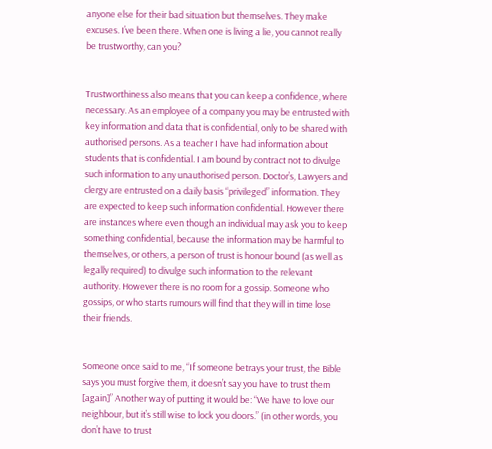anyone else for their bad situation but themselves. They make excuses. I’ve been there. When one is living a lie, you cannot really be trustworthy, can you?


Trustworthiness also means that you can keep a confidence, where necessary. As an employee of a company you may be entrusted with key information and data that is confidential, only to be shared with authorised persons. As a teacher I have had information about students that is confidential. I am bound by contract not to divulge such information to any unauthorised person. Doctor’s, Lawyers and clergy are entrusted on a daily basis “privileged” information. They are expected to keep such information confidential. However there are instances where even though an individual may ask you to keep something confidential, because the information may be harmful to themselves, or others, a person of trust is honour bound (as well as legally required) to divulge such information to the relevant authority. However there is no room for a gossip. Someone who gossips, or who starts rumours will find that they will in time lose their friends.


Someone once said to me, “If someone betrays your trust, the Bible says you must forgive them, it doesn’t say you have to trust them [again]” Another way of putting it would be: “We have to love our neighbour, but it’s still wise to lock you doors.” (in other words, you don’t have to trust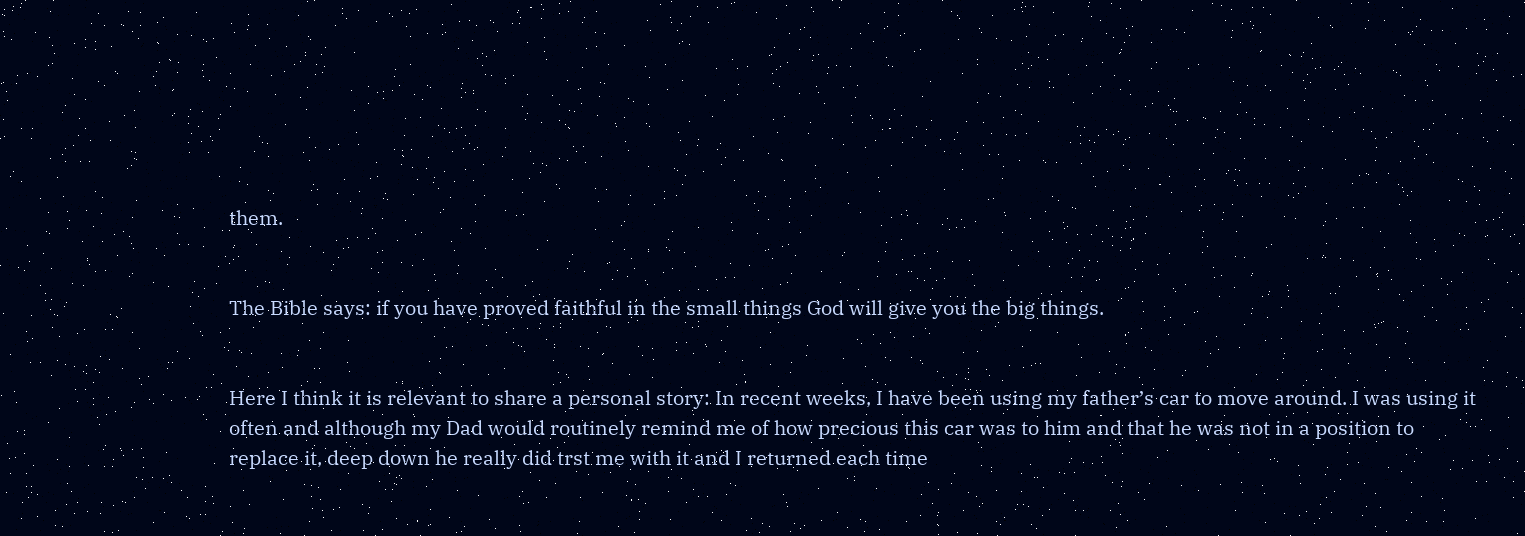them.


The Bible says: if you have proved faithful in the small things God will give you the big things.


Here I think it is relevant to share a personal story: In recent weeks, I have been using my father’s car to move around. I was using it often and although my Dad would routinely remind me of how precious this car was to him and that he was not in a position to replace it, deep down he really did trst me with it and I returned each time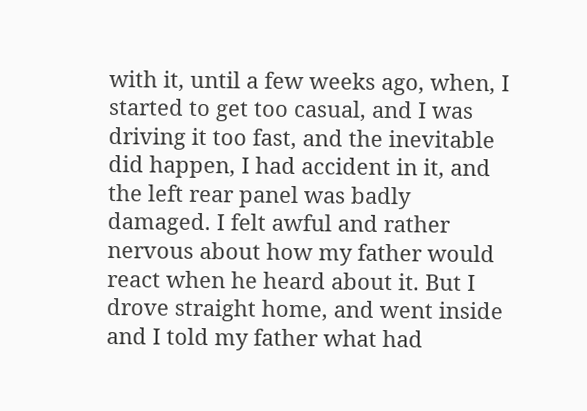with it, until a few weeks ago, when, I started to get too casual, and I was driving it too fast, and the inevitable did happen, I had accident in it, and the left rear panel was badly damaged. I felt awful and rather nervous about how my father would react when he heard about it. But I drove straight home, and went inside and I told my father what had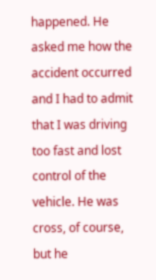happened. He asked me how the accident occurred and I had to admit that I was driving too fast and lost control of the vehicle. He was cross, of course, but he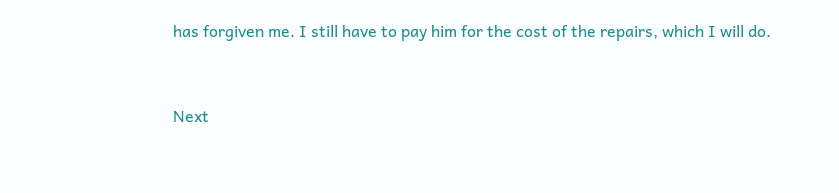has forgiven me. I still have to pay him for the cost of the repairs, which I will do.


Next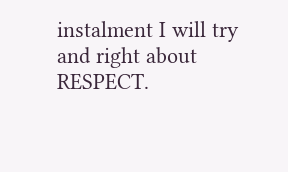instalment I will try and right about RESPECT.